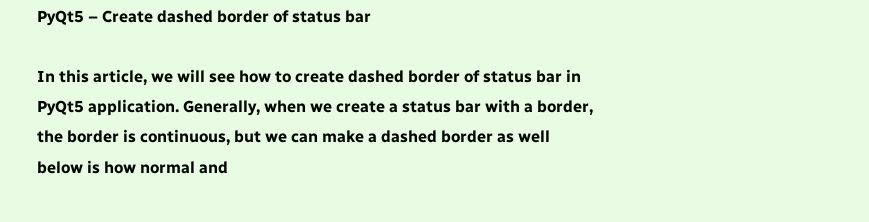PyQt5 – Create dashed border of status bar

In this article, we will see how to create dashed border of status bar in PyQt5 application. Generally, when we create a status bar with a border, the border is continuous, but we can make a dashed border as well below is how normal and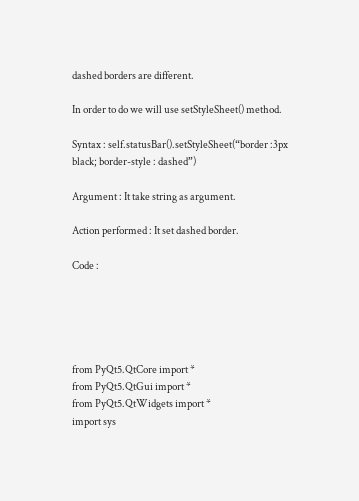dashed borders are different.

In order to do we will use setStyleSheet() method.

Syntax : self.statusBar().setStyleSheet(“border :3px black; border-style : dashed”)

Argument : It take string as argument.

Action performed : It set dashed border.

Code :





from PyQt5.QtCore import *
from PyQt5.QtGui import *
from PyQt5.QtWidgets import *
import sys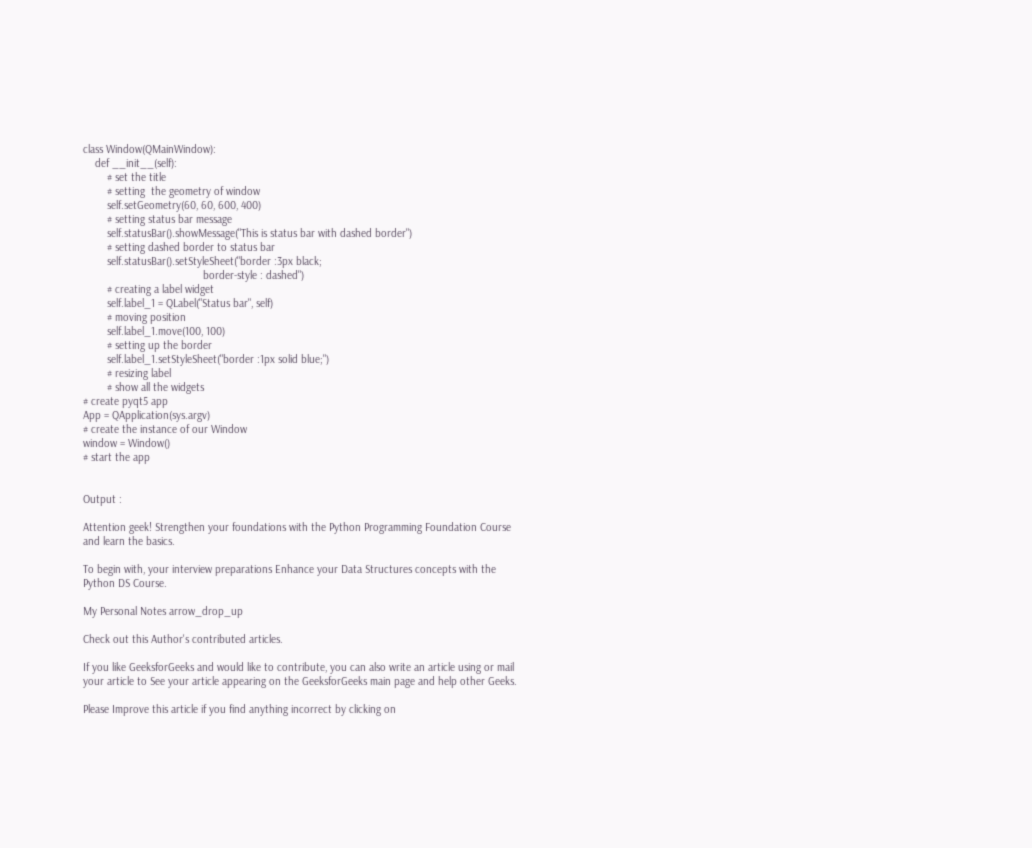class Window(QMainWindow):
    def __init__(self):
        # set the title
        # setting  the geometry of window
        self.setGeometry(60, 60, 600, 400)
        # setting status bar message
        self.statusBar().showMessage("This is status bar with dashed border")
        # setting dashed border to status bar
        self.statusBar().setStyleSheet("border :3px black;
                                        border-style : dashed")
        # creating a label widget
        self.label_1 = QLabel("Status bar", self)
        # moving position
        self.label_1.move(100, 100)
        # setting up the border
        self.label_1.setStyleSheet("border :1px solid blue;")
        # resizing label
        # show all the widgets
# create pyqt5 app
App = QApplication(sys.argv)
# create the instance of our Window
window = Window()
# start the app


Output :

Attention geek! Strengthen your foundations with the Python Programming Foundation Course and learn the basics.

To begin with, your interview preparations Enhance your Data Structures concepts with the Python DS Course.

My Personal Notes arrow_drop_up

Check out this Author's contributed articles.

If you like GeeksforGeeks and would like to contribute, you can also write an article using or mail your article to See your article appearing on the GeeksforGeeks main page and help other Geeks.

Please Improve this article if you find anything incorrect by clicking on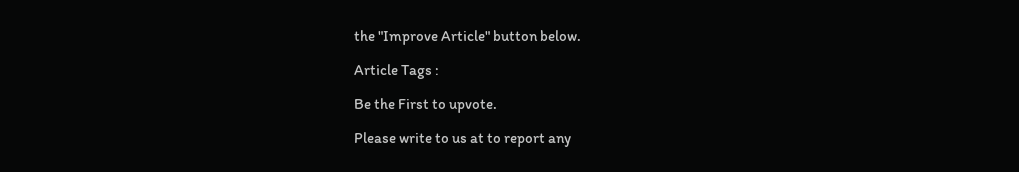the "Improve Article" button below.

Article Tags :

Be the First to upvote.

Please write to us at to report any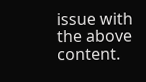issue with the above content.